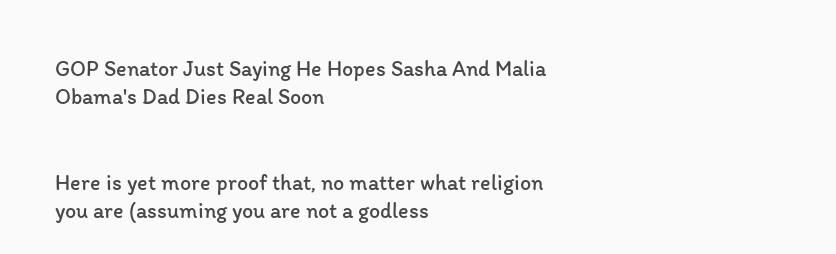GOP Senator Just Saying He Hopes Sasha And Malia Obama's Dad Dies Real Soon


Here is yet more proof that, no matter what religion you are (assuming you are not a godless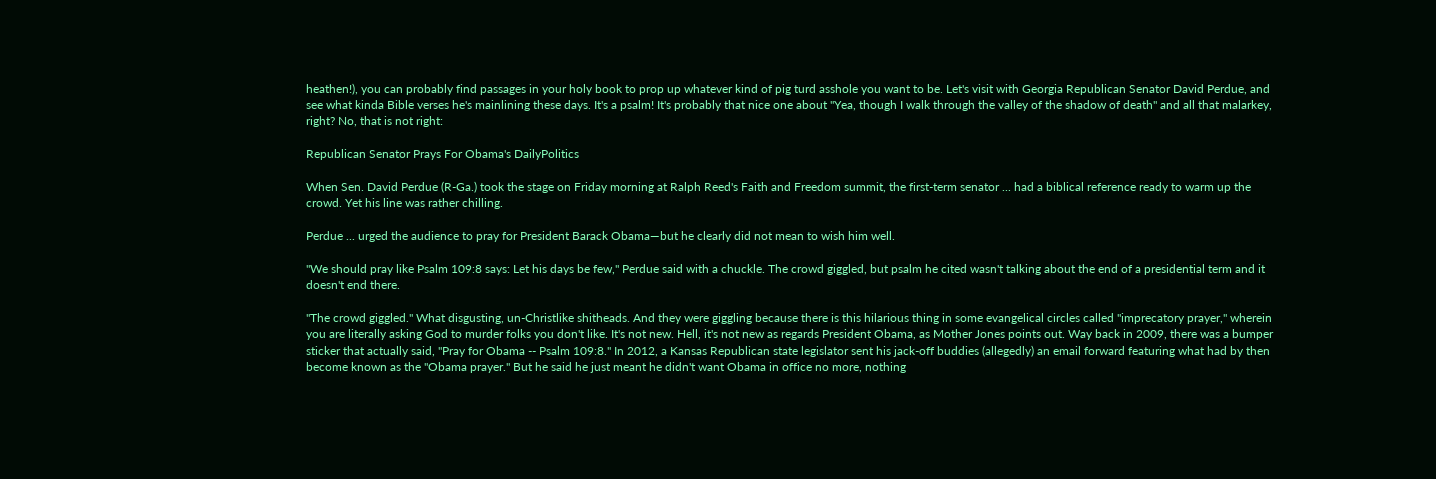heathen!), you can probably find passages in your holy book to prop up whatever kind of pig turd asshole you want to be. Let's visit with Georgia Republican Senator David Perdue, and see what kinda Bible verses he's mainlining these days. It's a psalm! It's probably that nice one about "Yea, though I walk through the valley of the shadow of death" and all that malarkey, right? No, that is not right:

Republican Senator Prays For Obama's DailyPolitics

When Sen. David Perdue (R-Ga.) took the stage on Friday morning at Ralph Reed's Faith and Freedom summit, the first-term senator ... had a biblical reference ready to warm up the crowd. Yet his line was rather chilling.

Perdue ... urged the audience to pray for President Barack Obama—but he clearly did not mean to wish him well.

"We should pray like Psalm 109:8 says: Let his days be few," Perdue said with a chuckle. The crowd giggled, but psalm he cited wasn't talking about the end of a presidential term and it doesn't end there.

"The crowd giggled." What disgusting, un-Christlike shitheads. And they were giggling because there is this hilarious thing in some evangelical circles called "imprecatory prayer," wherein you are literally asking God to murder folks you don't like. It's not new. Hell, it's not new as regards President Obama, as Mother Jones points out. Way back in 2009, there was a bumper sticker that actually said, "Pray for Obama -- Psalm 109:8." In 2012, a Kansas Republican state legislator sent his jack-off buddies (allegedly) an email forward featuring what had by then become known as the "Obama prayer." But he said he just meant he didn't want Obama in office no more, nothing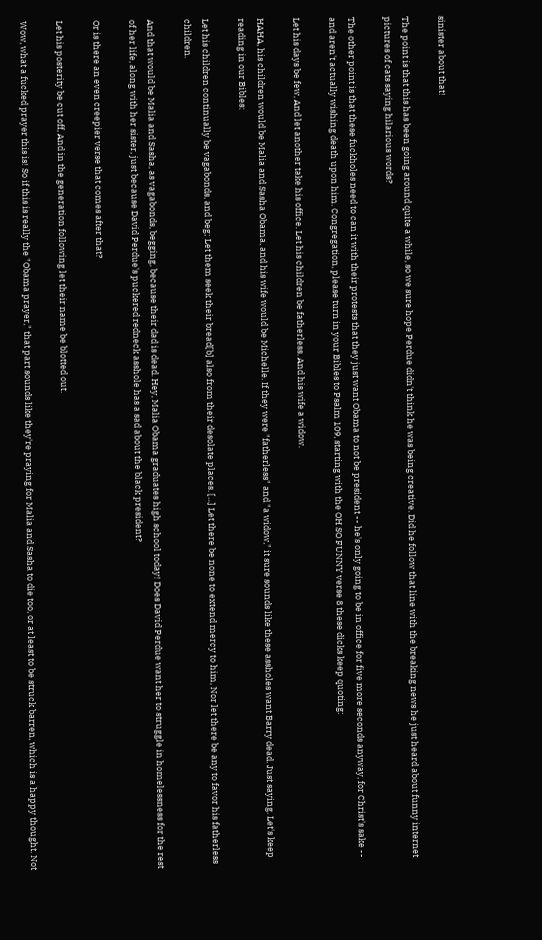sinister about that!

The point is that this has been going around quite a while, so we sure hope Perdue didn't think he was being creative. Did he follow that line with the breaking news he just heard about funny internet pictures of cats saying hilarious words?

The other point is that these fuckholes need to can it with their protests that they just want Obama to not be president -- he's only going to be in office for five more seconds anyway, for Christ's sake -- and aren't actually wishing death upon him. Congregation, please turn in your Bibles to Psalm 109, starting with the OH SO FUNNY verse 8 these dicks keep quoting:

Let his days be few, And let another take his office. Let his children be fatherless. And his wife a widow.

HAHA, his children would be Malia and Sasha Obama, and his wife would be Michelle. If they were "fatherless" and "a widow," it sure sounds like these assholes want Barry dead. Just saying. Let's keep reading in our Bibles:

Let his children continually be vagabonds, and beg; Let them seek their bread[b] also from their desolate places. [...] Let there be none to extend mercy to him, Nor let there be any to favor his fatherless children.

And that would be Malia and Sasha, as vagabonds, begging, because their dad is dead. Hey, Malia Obama graduates high school today! Does David Perdue want her to struggle in homelessness for the rest of her life, along with her sister, just because David Perdue's puckered redneck asshole has a sad about the black president?

Or is there an even creepier verse that comes after that?

Let his posterity be cut off, And in the generation following let their name be blotted out.

Wow, what a fucked prayer this is! So if this is really the "Obama prayer," that part sounds like they're praying for Malia and Sasha to die too, or at least to be struck barren, which is a happy thought. Not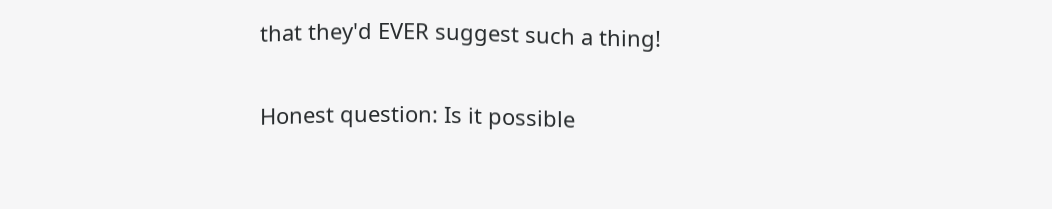that they'd EVER suggest such a thing!

Honest question: Is it possible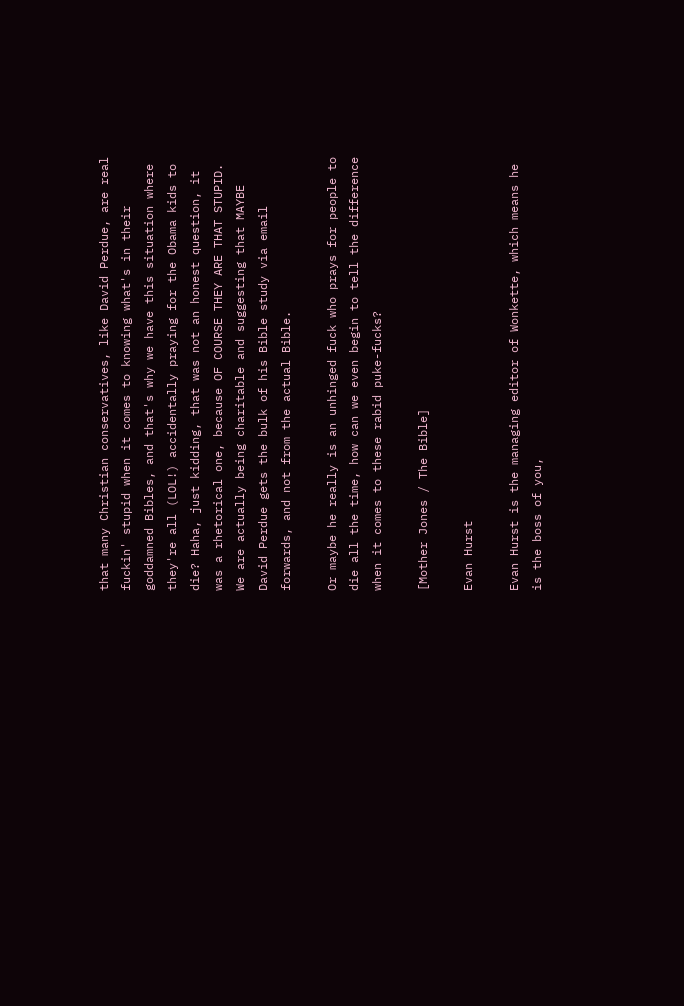that many Christian conservatives, like David Perdue, are real fuckin' stupid when it comes to knowing what's in their goddamned Bibles, and that's why we have this situation where they're all (LOL!) accidentally praying for the Obama kids to die? Haha, just kidding, that was not an honest question, it was a rhetorical one, because OF COURSE THEY ARE THAT STUPID. We are actually being charitable and suggesting that MAYBE David Perdue gets the bulk of his Bible study via email forwards, and not from the actual Bible.

Or maybe he really is an unhinged fuck who prays for people to die all the time, how can we even begin to tell the difference when it comes to these rabid puke-fucks?

[Mother Jones / The Bible]

Evan Hurst

Evan Hurst is the managing editor of Wonkette, which means he is the boss of you,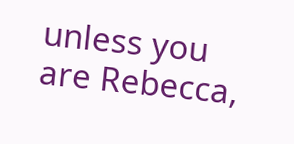unless you are Rebecca,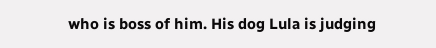who is boss of him. His dog Lula is judging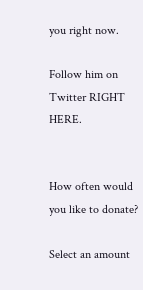you right now.

Follow him on Twitter RIGHT HERE.


How often would you like to donate?

Select an amount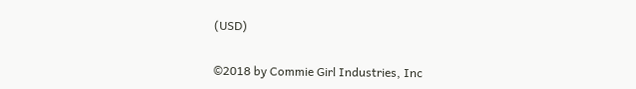(USD)


©2018 by Commie Girl Industries, Inc